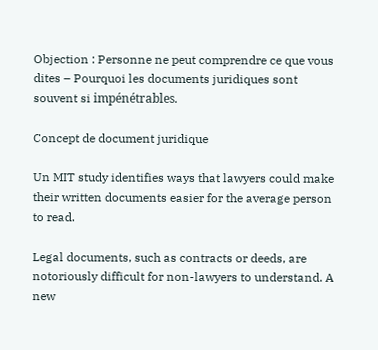Objection : Personne ne peut comprendre ce que vous dites – Pourquoi les documents juridiques sont souvent si impénétrables.

Concept de document juridique

Un MIT study identifies ways that lawyers could make their written documents easier for the average person to read.

Legal documents, such as contracts or deeds, are notoriously difficult for non-lawyers to understand. A new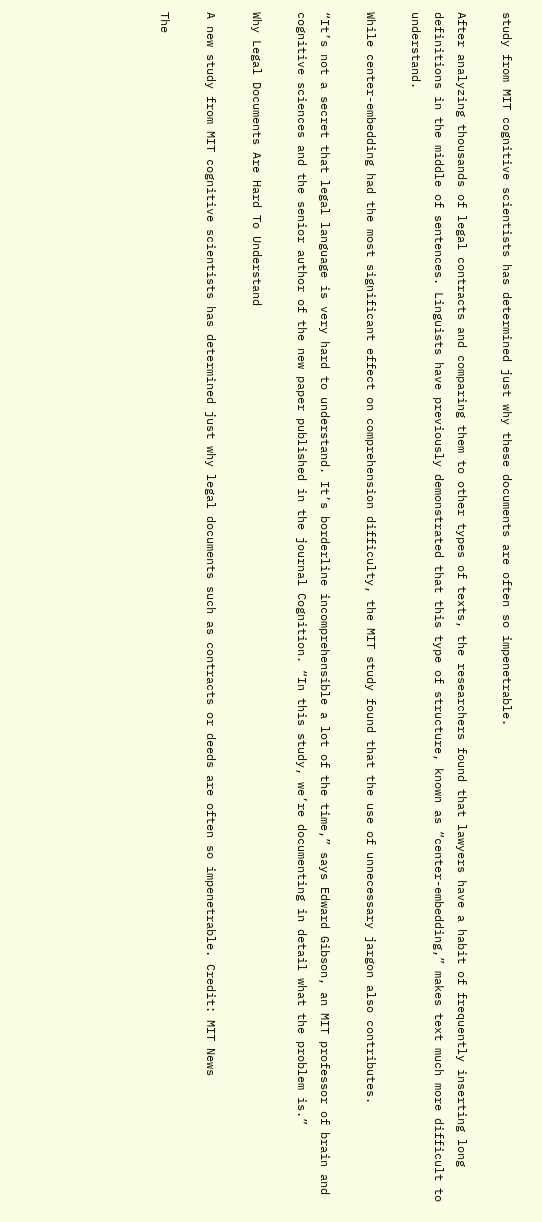study from MIT cognitive scientists has determined just why these documents are often so impenetrable.

After analyzing thousands of legal contracts and comparing them to other types of texts, the researchers found that lawyers have a habit of frequently inserting long definitions in the middle of sentences. Linguists have previously demonstrated that this type of structure, known as “center-embedding,” makes text much more difficult to understand.

While center-embedding had the most significant effect on comprehension difficulty, the MIT study found that the use of unnecessary jargon also contributes.

“It’s not a secret that legal language is very hard to understand. It’s borderline incomprehensible a lot of the time,” says Edward Gibson, an MIT professor of brain and cognitive sciences and the senior author of the new paper published in the journal Cognition. “In this study, we’re documenting in detail what the problem is.”

Why Legal Documents Are Hard To Understand

A new study from MIT cognitive scientists has determined just why legal documents such as contracts or deeds are often so impenetrable. Credit: MIT News

The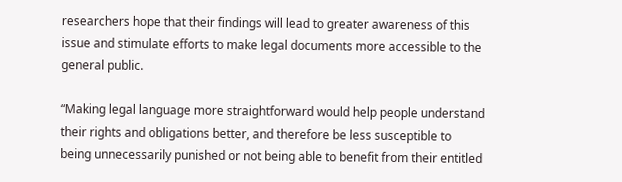researchers hope that their findings will lead to greater awareness of this issue and stimulate efforts to make legal documents more accessible to the general public.

“Making legal language more straightforward would help people understand their rights and obligations better, and therefore be less susceptible to being unnecessarily punished or not being able to benefit from their entitled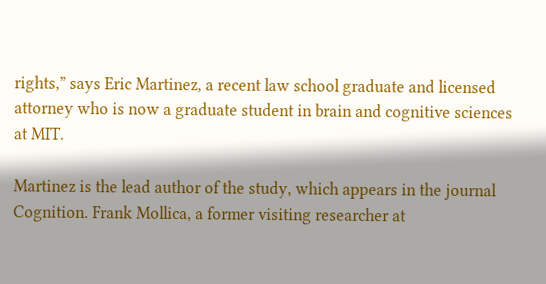rights,” says Eric Martinez, a recent law school graduate and licensed attorney who is now a graduate student in brain and cognitive sciences at MIT.

Martinez is the lead author of the study, which appears in the journal Cognition. Frank Mollica, a former visiting researcher at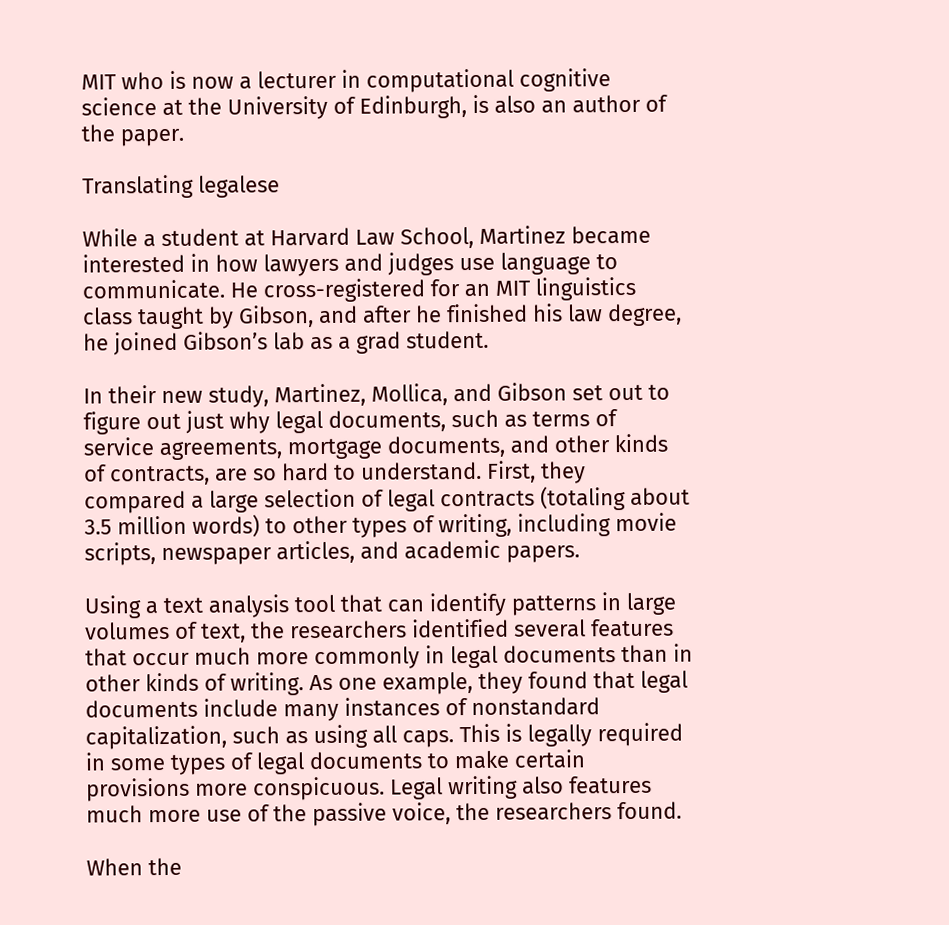MIT who is now a lecturer in computational cognitive science at the University of Edinburgh, is also an author of the paper.

Translating legalese

While a student at Harvard Law School, Martinez became interested in how lawyers and judges use language to communicate. He cross-registered for an MIT linguistics class taught by Gibson, and after he finished his law degree, he joined Gibson’s lab as a grad student.

In their new study, Martinez, Mollica, and Gibson set out to figure out just why legal documents, such as terms of service agreements, mortgage documents, and other kinds of contracts, are so hard to understand. First, they compared a large selection of legal contracts (totaling about 3.5 million words) to other types of writing, including movie scripts, newspaper articles, and academic papers.

Using a text analysis tool that can identify patterns in large volumes of text, the researchers identified several features that occur much more commonly in legal documents than in other kinds of writing. As one example, they found that legal documents include many instances of nonstandard capitalization, such as using all caps. This is legally required in some types of legal documents to make certain provisions more conspicuous. Legal writing also features much more use of the passive voice, the researchers found.

When the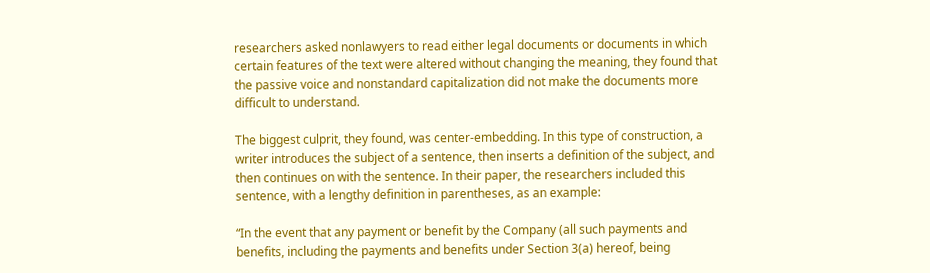researchers asked nonlawyers to read either legal documents or documents in which certain features of the text were altered without changing the meaning, they found that the passive voice and nonstandard capitalization did not make the documents more difficult to understand.

The biggest culprit, they found, was center-embedding. In this type of construction, a writer introduces the subject of a sentence, then inserts a definition of the subject, and then continues on with the sentence. In their paper, the researchers included this sentence, with a lengthy definition in parentheses, as an example:

“In the event that any payment or benefit by the Company (all such payments and benefits, including the payments and benefits under Section 3(a) hereof, being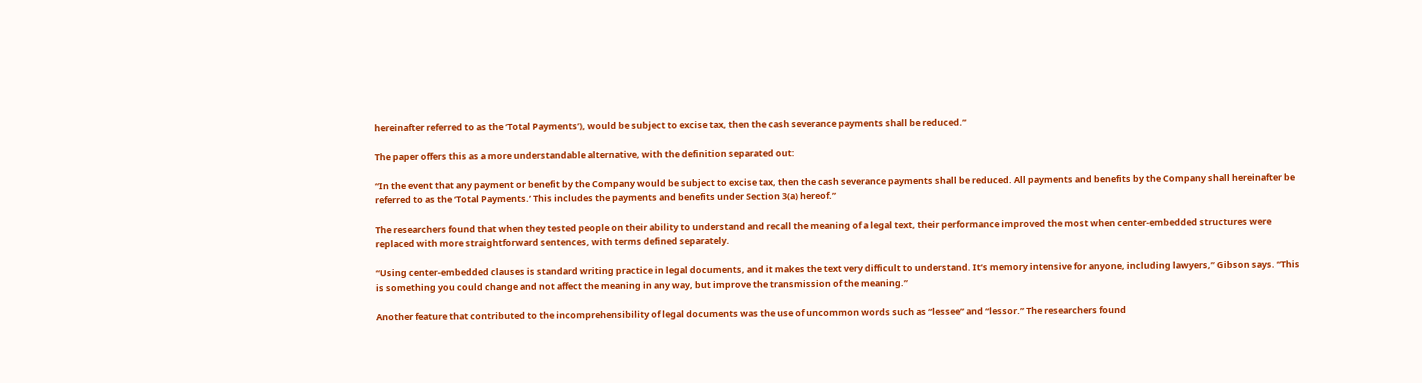hereinafter referred to as the ‘Total Payments’), would be subject to excise tax, then the cash severance payments shall be reduced.”

The paper offers this as a more understandable alternative, with the definition separated out:

“In the event that any payment or benefit by the Company would be subject to excise tax, then the cash severance payments shall be reduced. All payments and benefits by the Company shall hereinafter be referred to as the ‘Total Payments.’ This includes the payments and benefits under Section 3(a) hereof.”

The researchers found that when they tested people on their ability to understand and recall the meaning of a legal text, their performance improved the most when center-embedded structures were replaced with more straightforward sentences, with terms defined separately.

“Using center-embedded clauses is standard writing practice in legal documents, and it makes the text very difficult to understand. It’s memory intensive for anyone, including lawyers,” Gibson says. “This is something you could change and not affect the meaning in any way, but improve the transmission of the meaning.”

Another feature that contributed to the incomprehensibility of legal documents was the use of uncommon words such as “lessee” and “lessor.” The researchers found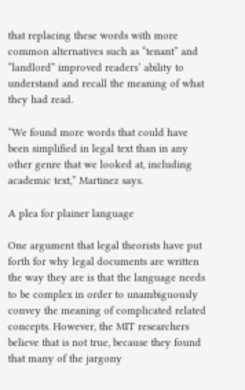that replacing these words with more common alternatives such as “tenant” and “landlord” improved readers’ ability to understand and recall the meaning of what they had read.

“We found more words that could have been simplified in legal text than in any other genre that we looked at, including academic text,” Martinez says.

A plea for plainer language

One argument that legal theorists have put forth for why legal documents are written the way they are is that the language needs to be complex in order to unambiguously convey the meaning of complicated related concepts. However, the MIT researchers believe that is not true, because they found that many of the jargony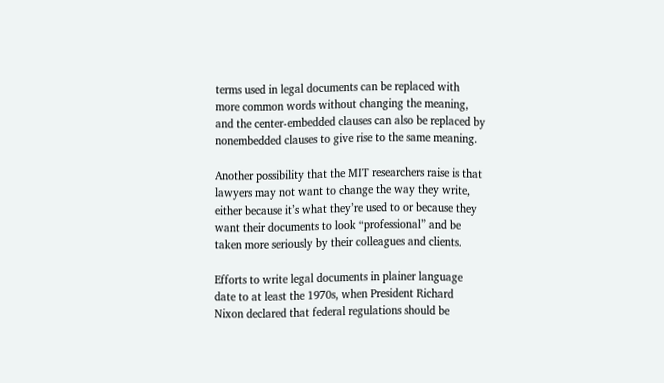terms used in legal documents can be replaced with more common words without changing the meaning, and the center-embedded clauses can also be replaced by nonembedded clauses to give rise to the same meaning.

Another possibility that the MIT researchers raise is that lawyers may not want to change the way they write, either because it’s what they’re used to or because they want their documents to look “professional” and be taken more seriously by their colleagues and clients.

Efforts to write legal documents in plainer language date to at least the 1970s, when President Richard Nixon declared that federal regulations should be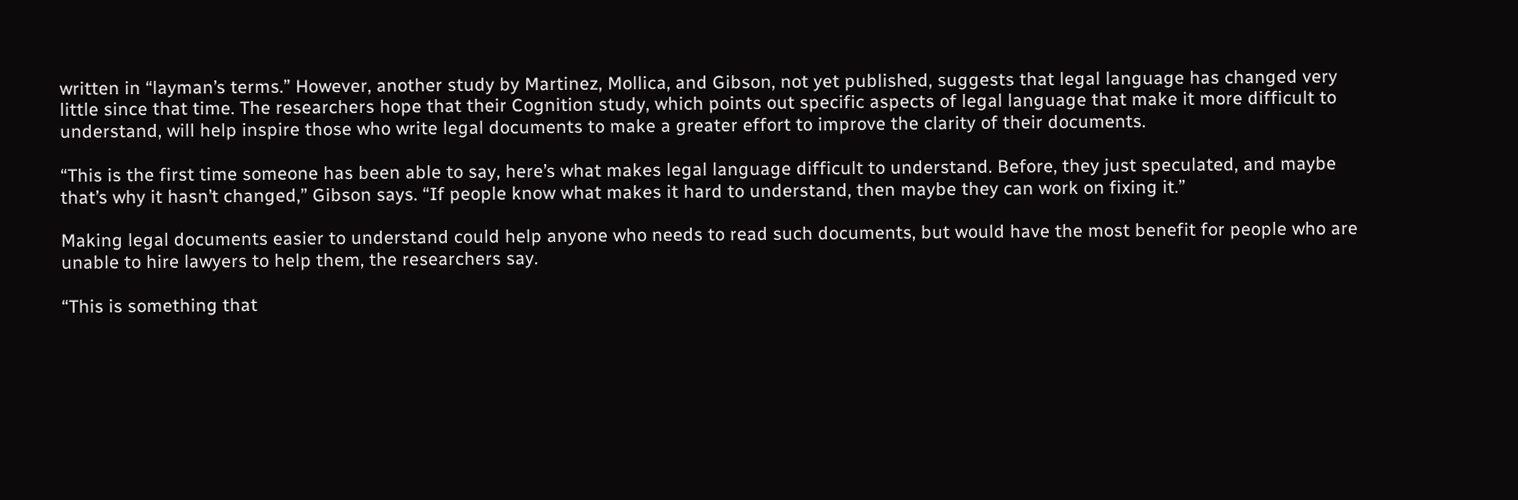written in “layman’s terms.” However, another study by Martinez, Mollica, and Gibson, not yet published, suggests that legal language has changed very little since that time. The researchers hope that their Cognition study, which points out specific aspects of legal language that make it more difficult to understand, will help inspire those who write legal documents to make a greater effort to improve the clarity of their documents.

“This is the first time someone has been able to say, here’s what makes legal language difficult to understand. Before, they just speculated, and maybe that’s why it hasn’t changed,” Gibson says. “If people know what makes it hard to understand, then maybe they can work on fixing it.”

Making legal documents easier to understand could help anyone who needs to read such documents, but would have the most benefit for people who are unable to hire lawyers to help them, the researchers say.

“This is something that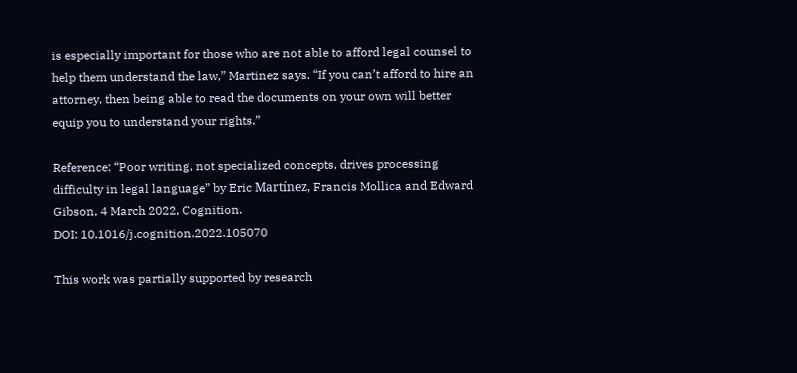is especially important for those who are not able to afford legal counsel to help them understand the law,” Martinez says. “If you can’t afford to hire an attorney, then being able to read the documents on your own will better equip you to understand your rights.”

Reference: “Poor writing, not specialized concepts, drives processing difficulty in legal language” by Eric Martínez, Francis Mollica and Edward Gibson, 4 March 2022, Cognition.
DOI: 10.1016/j.cognition.2022.105070

This work was partially supported by research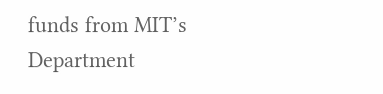funds from MIT’s Department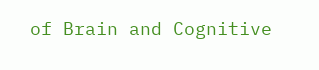of Brain and Cognitive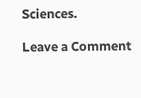Sciences.

Leave a Comment